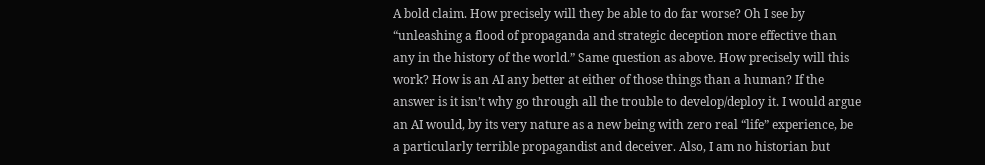A bold claim. How precisely will they be able to do far worse? Oh I see by “unleashing a flood of propaganda and strategic deception more effective than any in the history of the world.” Same question as above. How precisely will this work? How is an AI any better at either of those things than a human? If the answer is it isn’t why go through all the trouble to develop/deploy it. I would argue an AI would, by its very nature as a new being with zero real “life” experience, be a particularly terrible propagandist and deceiver. Also, I am no historian but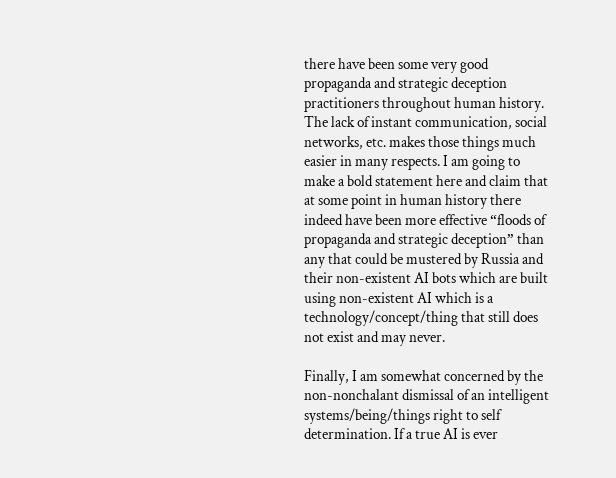there have been some very good propaganda and strategic deception practitioners throughout human history. The lack of instant communication, social networks, etc. makes those things much easier in many respects. I am going to make a bold statement here and claim that at some point in human history there indeed have been more effective “floods of propaganda and strategic deception” than any that could be mustered by Russia and their non-existent AI bots which are built using non-existent AI which is a technology/concept/thing that still does not exist and may never.

Finally, I am somewhat concerned by the non-nonchalant dismissal of an intelligent systems/being/things right to self determination. If a true AI is ever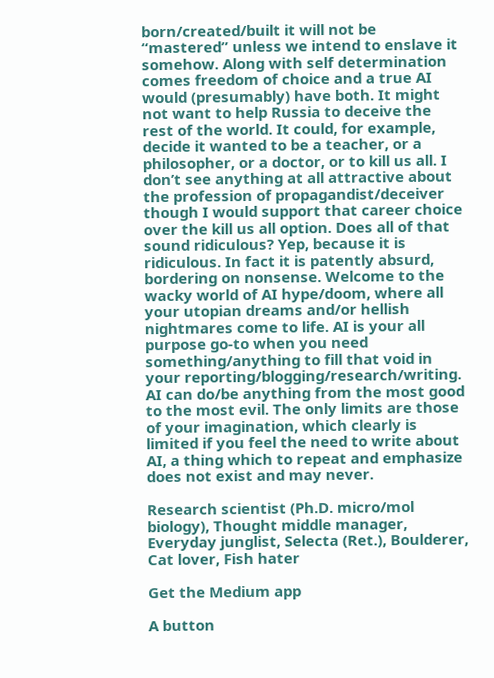born/created/built it will not be “mastered” unless we intend to enslave it somehow. Along with self determination comes freedom of choice and a true AI would (presumably) have both. It might not want to help Russia to deceive the rest of the world. It could, for example, decide it wanted to be a teacher, or a philosopher, or a doctor, or to kill us all. I don’t see anything at all attractive about the profession of propagandist/deceiver though I would support that career choice over the kill us all option. Does all of that sound ridiculous? Yep, because it is ridiculous. In fact it is patently absurd, bordering on nonsense. Welcome to the wacky world of AI hype/doom, where all your utopian dreams and/or hellish nightmares come to life. AI is your all purpose go-to when you need something/anything to fill that void in your reporting/blogging/research/writing. AI can do/be anything from the most good to the most evil. The only limits are those of your imagination, which clearly is limited if you feel the need to write about AI, a thing which to repeat and emphasize does not exist and may never.

Research scientist (Ph.D. micro/mol biology), Thought middle manager, Everyday junglist, Selecta (Ret.), Boulderer, Cat lover, Fish hater

Get the Medium app

A button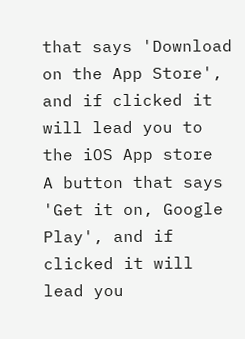that says 'Download on the App Store', and if clicked it will lead you to the iOS App store
A button that says 'Get it on, Google Play', and if clicked it will lead you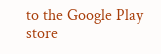to the Google Play store